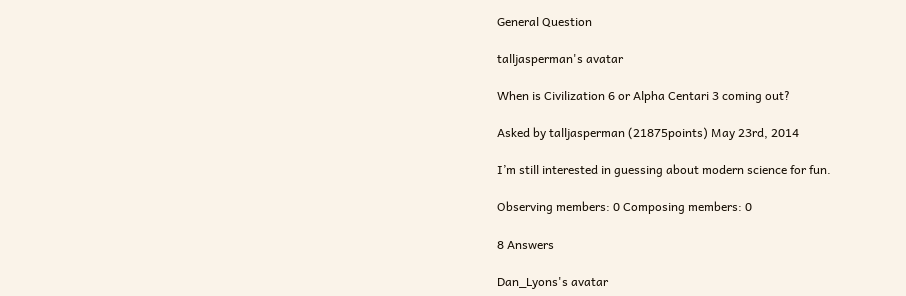General Question

talljasperman's avatar

When is Civilization 6 or Alpha Centari 3 coming out?

Asked by talljasperman (21875points) May 23rd, 2014

I’m still interested in guessing about modern science for fun.

Observing members: 0 Composing members: 0

8 Answers

Dan_Lyons's avatar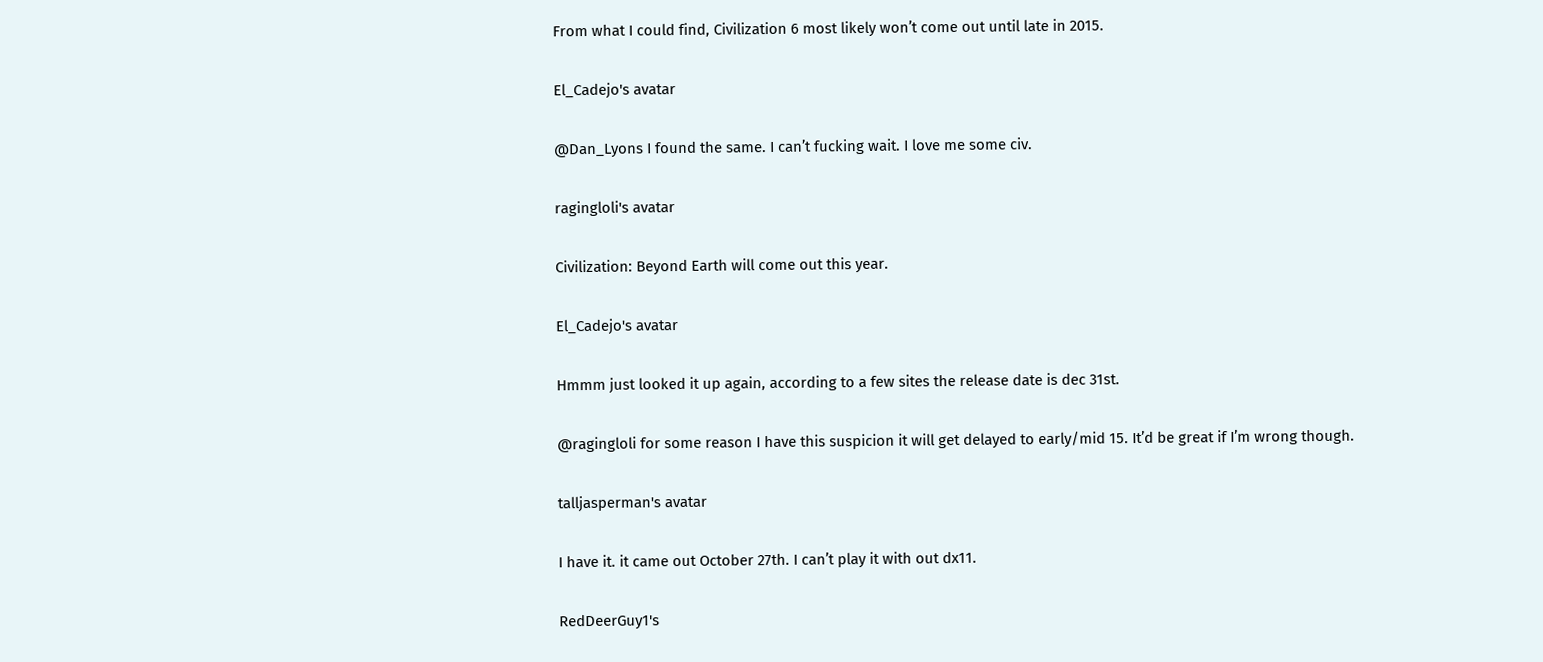From what I could find, Civilization 6 most likely won’t come out until late in 2015.

El_Cadejo's avatar

@Dan_Lyons I found the same. I can’t fucking wait. I love me some civ.

ragingloli's avatar

Civilization: Beyond Earth will come out this year.

El_Cadejo's avatar

Hmmm just looked it up again, according to a few sites the release date is dec 31st.

@ragingloli for some reason I have this suspicion it will get delayed to early/mid 15. It’d be great if I’m wrong though.

talljasperman's avatar

I have it. it came out October 27th. I can’t play it with out dx11.

RedDeerGuy1's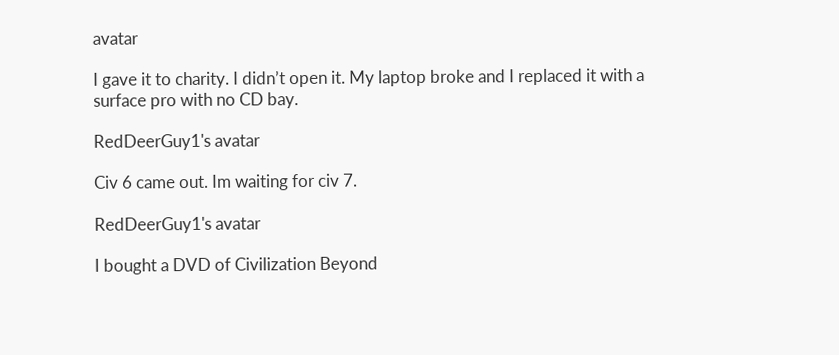avatar

I gave it to charity. I didn’t open it. My laptop broke and I replaced it with a surface pro with no CD bay.

RedDeerGuy1's avatar

Civ 6 came out. Im waiting for civ 7.

RedDeerGuy1's avatar

I bought a DVD of Civilization Beyond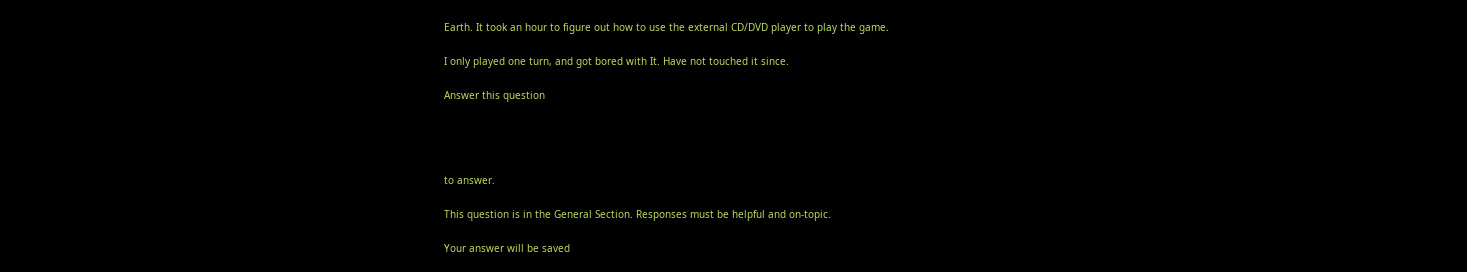Earth. It took an hour to figure out how to use the external CD/DVD player to play the game.

I only played one turn, and got bored with It. Have not touched it since.

Answer this question




to answer.

This question is in the General Section. Responses must be helpful and on-topic.

Your answer will be saved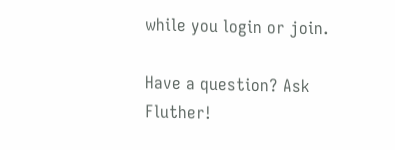while you login or join.

Have a question? Ask Fluther!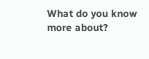What do you know more about?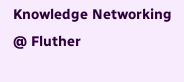Knowledge Networking @ Fluther